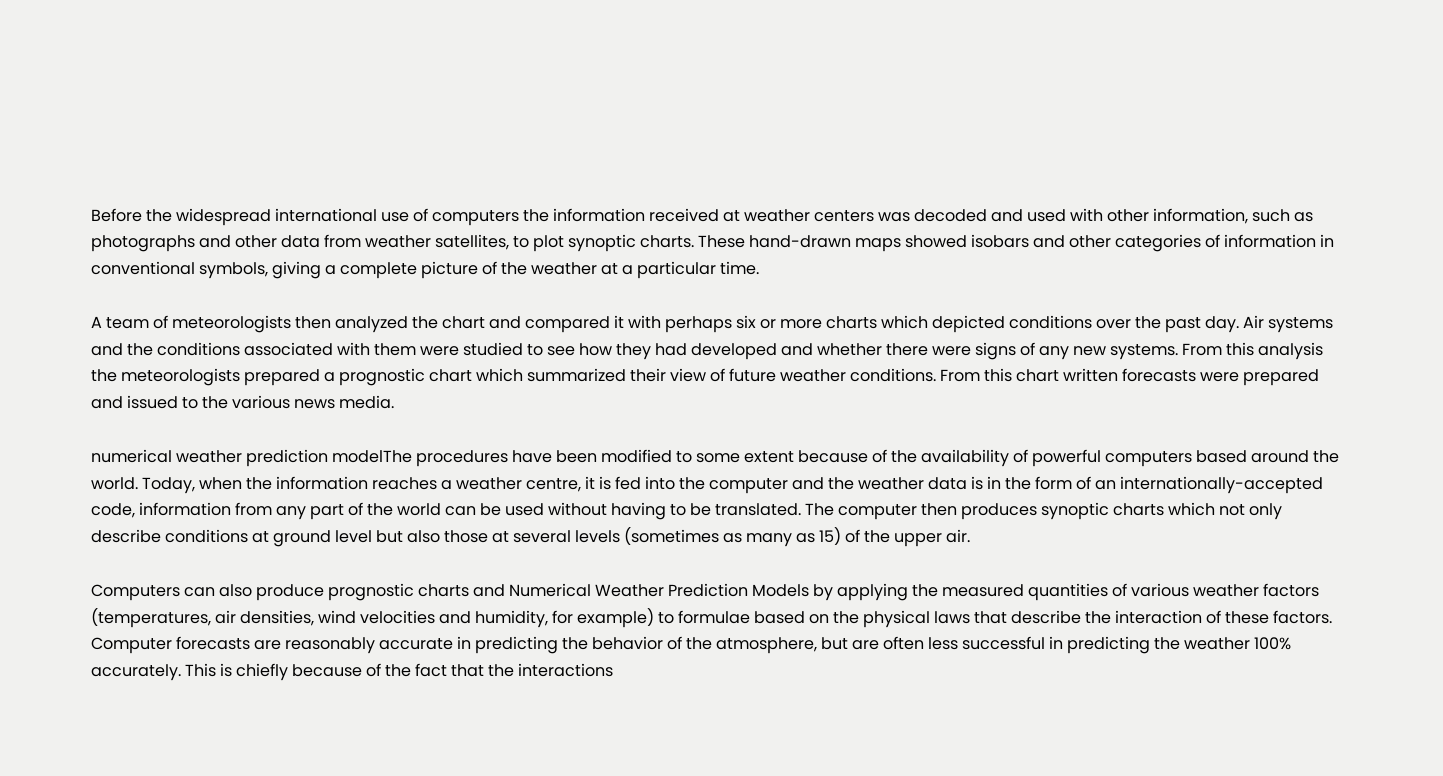Before the widespread international use of computers the information received at weather centers was decoded and used with other information, such as photographs and other data from weather satellites, to plot synoptic charts. These hand-drawn maps showed isobars and other categories of information in conventional symbols, giving a complete picture of the weather at a particular time.

A team of meteorologists then analyzed the chart and compared it with perhaps six or more charts which depicted conditions over the past day. Air systems and the conditions associated with them were studied to see how they had developed and whether there were signs of any new systems. From this analysis the meteorologists prepared a prognostic chart which summarized their view of future weather conditions. From this chart written forecasts were prepared and issued to the various news media.

numerical weather prediction modelThe procedures have been modified to some extent because of the availability of powerful computers based around the world. Today, when the information reaches a weather centre, it is fed into the computer and the weather data is in the form of an internationally-accepted code, information from any part of the world can be used without having to be translated. The computer then produces synoptic charts which not only describe conditions at ground level but also those at several levels (sometimes as many as 15) of the upper air.

Computers can also produce prognostic charts and Numerical Weather Prediction Models by applying the measured quantities of various weather factors (temperatures, air densities, wind velocities and humidity, for example) to formulae based on the physical laws that describe the interaction of these factors. Computer forecasts are reasonably accurate in predicting the behavior of the atmosphere, but are often less successful in predicting the weather 100% accurately. This is chiefly because of the fact that the interactions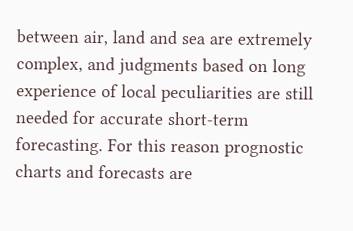between air, land and sea are extremely complex, and judgments based on long experience of local peculiarities are still needed for accurate short-term forecasting. For this reason prognostic charts and forecasts are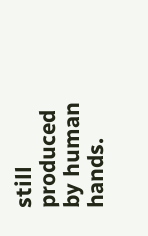still produced by human hands.